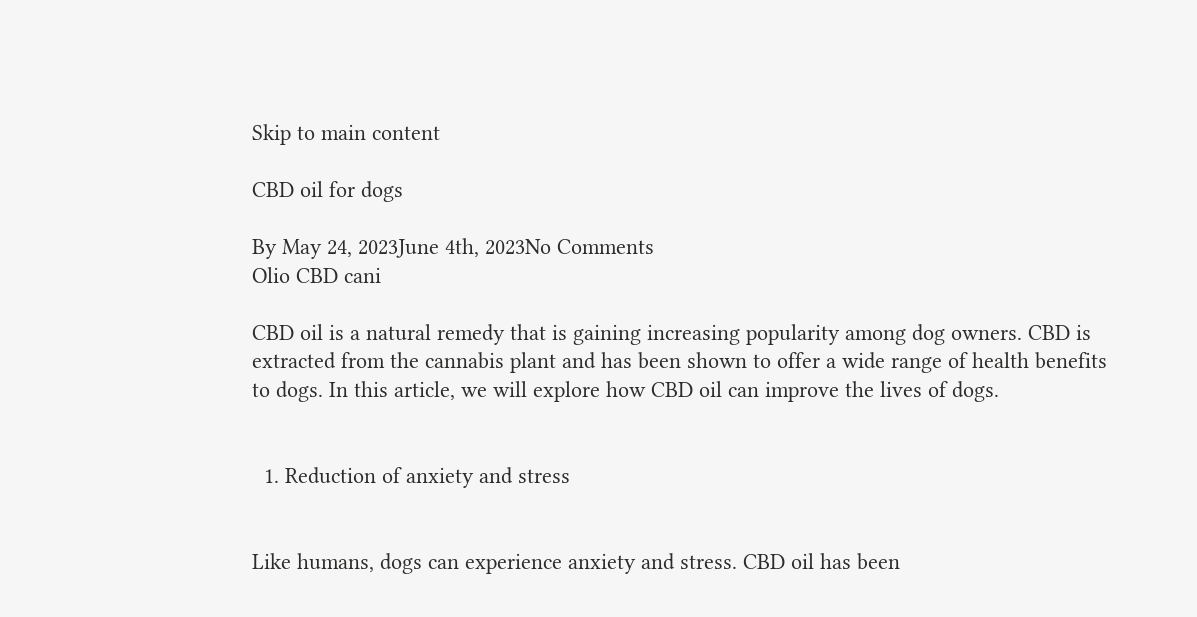Skip to main content

CBD oil for dogs

By May 24, 2023June 4th, 2023No Comments
Olio CBD cani

CBD oil is a natural remedy that is gaining increasing popularity among dog owners. CBD is extracted from the cannabis plant and has been shown to offer a wide range of health benefits to dogs. In this article, we will explore how CBD oil can improve the lives of dogs.


  1. Reduction of anxiety and stress


Like humans, dogs can experience anxiety and stress. CBD oil has been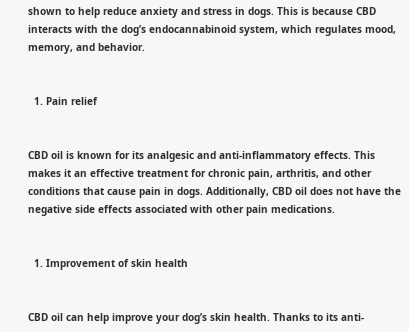shown to help reduce anxiety and stress in dogs. This is because CBD interacts with the dog’s endocannabinoid system, which regulates mood, memory, and behavior.


  1. Pain relief


CBD oil is known for its analgesic and anti-inflammatory effects. This makes it an effective treatment for chronic pain, arthritis, and other conditions that cause pain in dogs. Additionally, CBD oil does not have the negative side effects associated with other pain medications.


  1. Improvement of skin health


CBD oil can help improve your dog’s skin health. Thanks to its anti-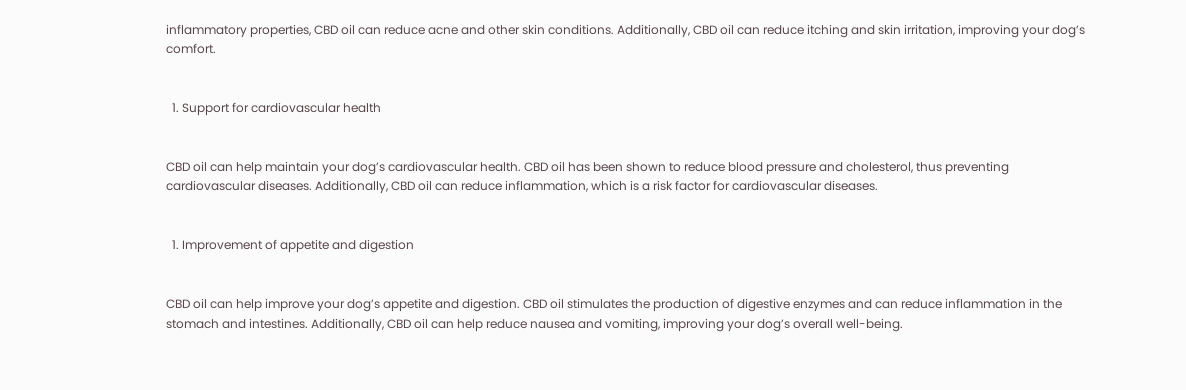inflammatory properties, CBD oil can reduce acne and other skin conditions. Additionally, CBD oil can reduce itching and skin irritation, improving your dog’s comfort.


  1. Support for cardiovascular health


CBD oil can help maintain your dog’s cardiovascular health. CBD oil has been shown to reduce blood pressure and cholesterol, thus preventing cardiovascular diseases. Additionally, CBD oil can reduce inflammation, which is a risk factor for cardiovascular diseases.


  1. Improvement of appetite and digestion


CBD oil can help improve your dog’s appetite and digestion. CBD oil stimulates the production of digestive enzymes and can reduce inflammation in the stomach and intestines. Additionally, CBD oil can help reduce nausea and vomiting, improving your dog’s overall well-being.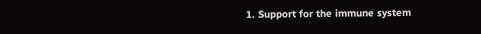1. Support for the immune system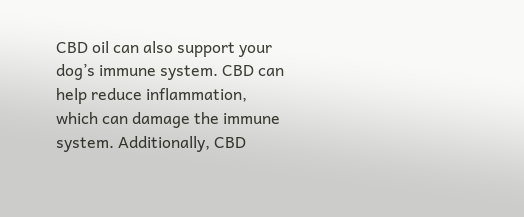CBD oil can also support your dog’s immune system. CBD can help reduce inflammation, which can damage the immune system. Additionally, CBD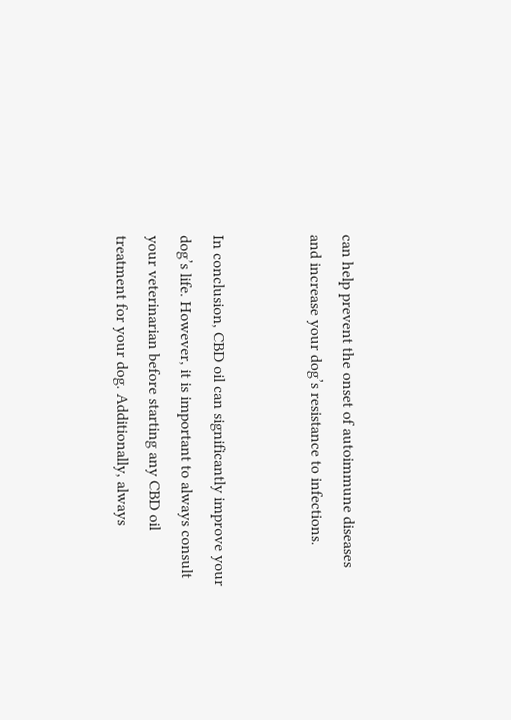can help prevent the onset of autoimmune diseases and increase your dog’s resistance to infections.


In conclusion, CBD oil can significantly improve your dog’s life. However, it is important to always consult your veterinarian before starting any CBD oil treatment for your dog. Additionally, always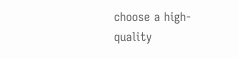choose a high-quality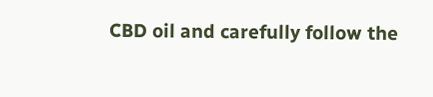CBD oil and carefully follow the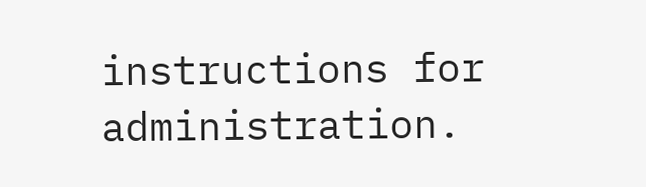instructions for administration.